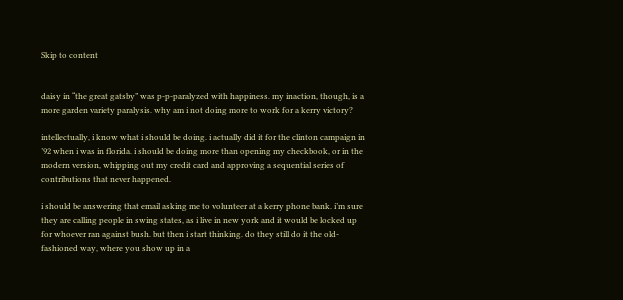Skip to content


daisy in “the great gatsby” was p-p-paralyzed with happiness. my inaction, though, is a more garden variety paralysis. why am i not doing more to work for a kerry victory?

intellectually, i know what i should be doing. i actually did it for the clinton campaign in ’92 when i was in florida. i should be doing more than opening my checkbook, or in the modern version, whipping out my credit card and approving a sequential series of contributions that never happened.

i should be answering that email asking me to volunteer at a kerry phone bank. i’m sure they are calling people in swing states, as i live in new york and it would be locked up for whoever ran against bush. but then i start thinking. do they still do it the old-fashioned way, where you show up in a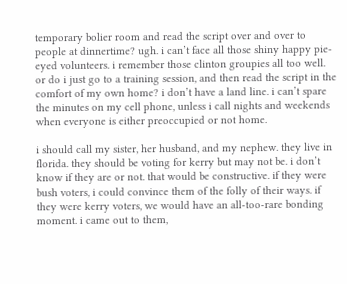temporary bolier room and read the script over and over to people at dinnertime? ugh. i can’t face all those shiny happy pie-eyed volunteers. i remember those clinton groupies all too well. or do i just go to a training session, and then read the script in the comfort of my own home? i don’t have a land line. i can’t spare the minutes on my cell phone, unless i call nights and weekends when everyone is either preoccupied or not home.

i should call my sister, her husband, and my nephew. they live in florida. they should be voting for kerry but may not be. i don’t know if they are or not. that would be constructive. if they were bush voters, i could convince them of the folly of their ways. if they were kerry voters, we would have an all-too-rare bonding moment. i came out to them,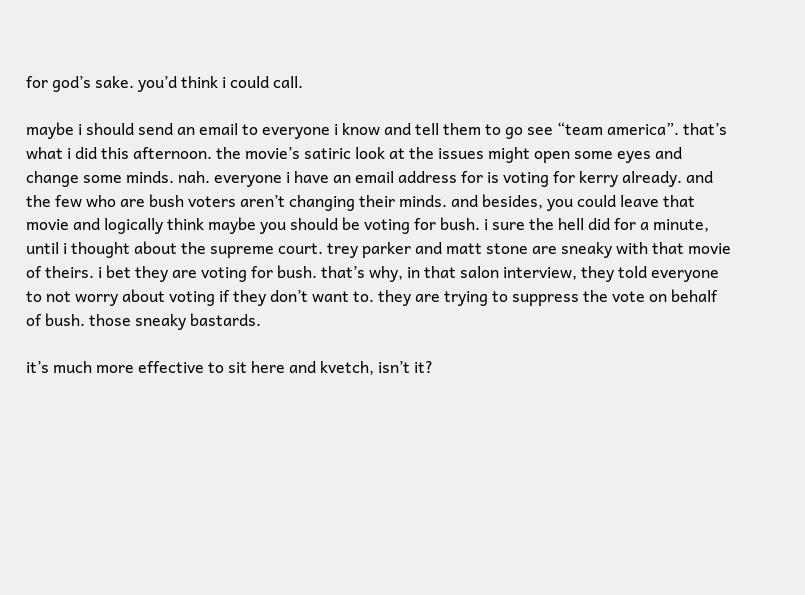for god’s sake. you’d think i could call.

maybe i should send an email to everyone i know and tell them to go see “team america”. that’s what i did this afternoon. the movie’s satiric look at the issues might open some eyes and change some minds. nah. everyone i have an email address for is voting for kerry already. and the few who are bush voters aren’t changing their minds. and besides, you could leave that movie and logically think maybe you should be voting for bush. i sure the hell did for a minute, until i thought about the supreme court. trey parker and matt stone are sneaky with that movie of theirs. i bet they are voting for bush. that’s why, in that salon interview, they told everyone to not worry about voting if they don’t want to. they are trying to suppress the vote on behalf of bush. those sneaky bastards.

it’s much more effective to sit here and kvetch, isn’t it?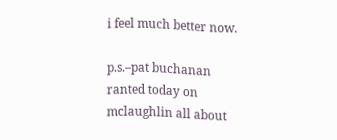i feel much better now.

p.s.–pat buchanan ranted today on mclaughlin all about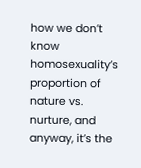how we don’t know homosexuality’s proportion of nature vs. nurture, and anyway, it’s the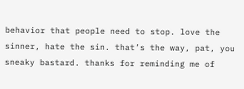behavior that people need to stop. love the sinner, hate the sin. that’s the way, pat, you sneaky bastard. thanks for reminding me of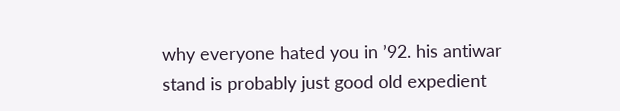why everyone hated you in ’92. his antiwar stand is probably just good old expedient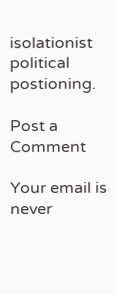isolationist political postioning.

Post a Comment

Your email is never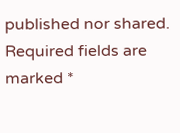published nor shared. Required fields are marked *